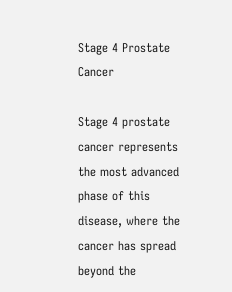Stage 4 Prostate Cancer

Stage 4 prostate cancer represents the most advanced phase of this disease, where the cancer has spread beyond the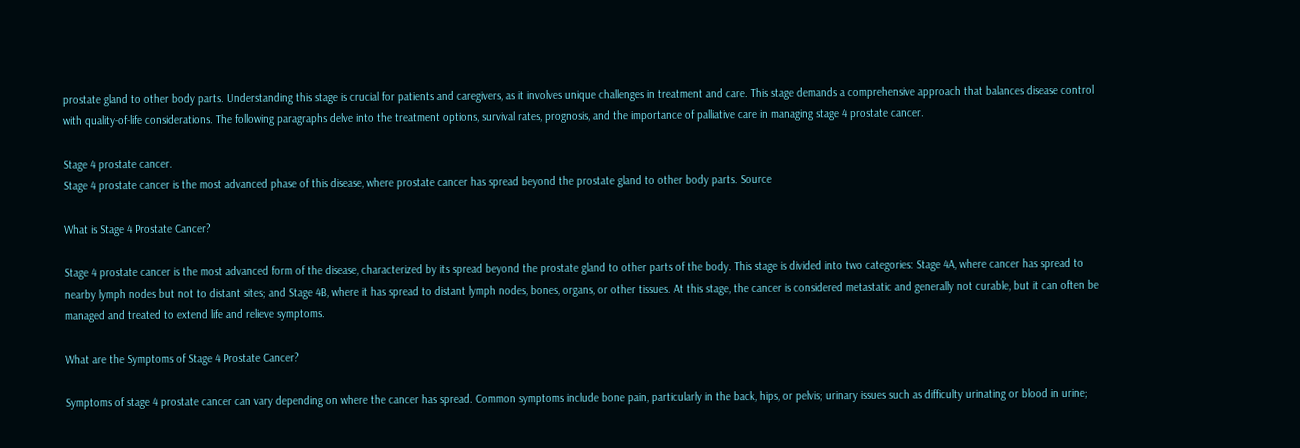prostate gland to other body parts. Understanding this stage is crucial for patients and caregivers, as it involves unique challenges in treatment and care. This stage demands a comprehensive approach that balances disease control with quality-of-life considerations. The following paragraphs delve into the treatment options, survival rates, prognosis, and the importance of palliative care in managing stage 4 prostate cancer.

Stage 4 prostate cancer.
Stage 4 prostate cancer is the most advanced phase of this disease, where prostate cancer has spread beyond the prostate gland to other body parts. Source

What is Stage 4 Prostate Cancer?

Stage 4 prostate cancer is the most advanced form of the disease, characterized by its spread beyond the prostate gland to other parts of the body. This stage is divided into two categories: Stage 4A, where cancer has spread to nearby lymph nodes but not to distant sites; and Stage 4B, where it has spread to distant lymph nodes, bones, organs, or other tissues. At this stage, the cancer is considered metastatic and generally not curable, but it can often be managed and treated to extend life and relieve symptoms.

What are the Symptoms of Stage 4 Prostate Cancer?

Symptoms of stage 4 prostate cancer can vary depending on where the cancer has spread. Common symptoms include bone pain, particularly in the back, hips, or pelvis; urinary issues such as difficulty urinating or blood in urine;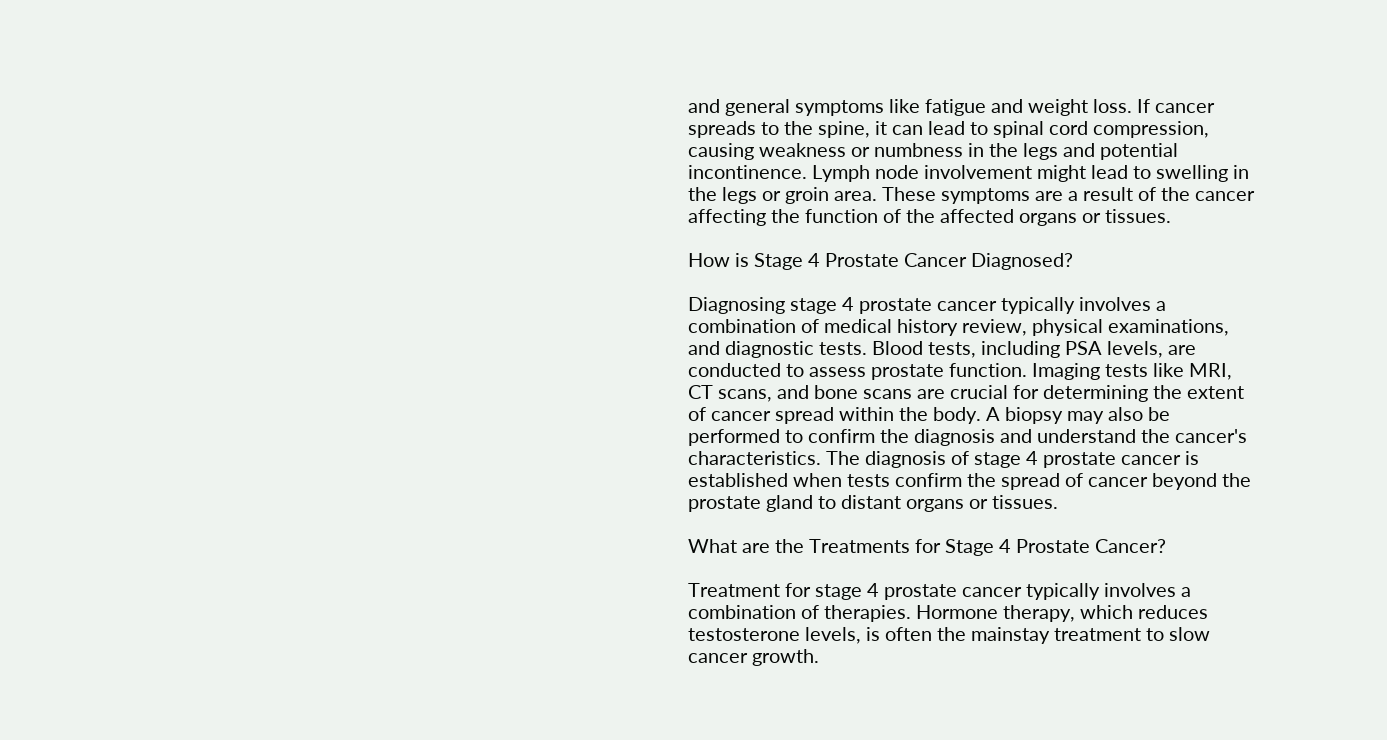and general symptoms like fatigue and weight loss. If cancer spreads to the spine, it can lead to spinal cord compression, causing weakness or numbness in the legs and potential incontinence. Lymph node involvement might lead to swelling in the legs or groin area. These symptoms are a result of the cancer affecting the function of the affected organs or tissues.

How is Stage 4 Prostate Cancer Diagnosed?

Diagnosing stage 4 prostate cancer typically involves a combination of medical history review, physical examinations, and diagnostic tests. Blood tests, including PSA levels, are conducted to assess prostate function. Imaging tests like MRI, CT scans, and bone scans are crucial for determining the extent of cancer spread within the body. A biopsy may also be performed to confirm the diagnosis and understand the cancer's characteristics. The diagnosis of stage 4 prostate cancer is established when tests confirm the spread of cancer beyond the prostate gland to distant organs or tissues.

What are the Treatments for Stage 4 Prostate Cancer?

Treatment for stage 4 prostate cancer typically involves a combination of therapies. Hormone therapy, which reduces testosterone levels, is often the mainstay treatment to slow cancer growth.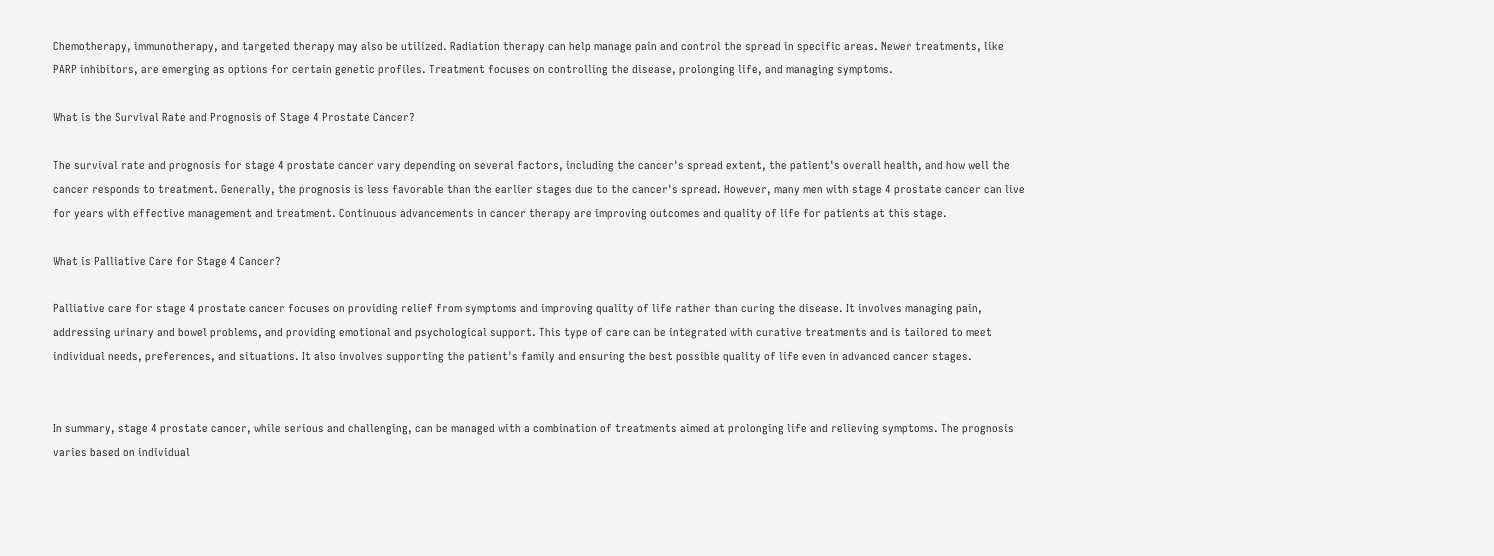Chemotherapy, immunotherapy, and targeted therapy may also be utilized. Radiation therapy can help manage pain and control the spread in specific areas. Newer treatments, like PARP inhibitors, are emerging as options for certain genetic profiles. Treatment focuses on controlling the disease, prolonging life, and managing symptoms.

What is the Survival Rate and Prognosis of Stage 4 Prostate Cancer?

The survival rate and prognosis for stage 4 prostate cancer vary depending on several factors, including the cancer's spread extent, the patient's overall health, and how well the cancer responds to treatment. Generally, the prognosis is less favorable than the earlier stages due to the cancer's spread. However, many men with stage 4 prostate cancer can live for years with effective management and treatment. Continuous advancements in cancer therapy are improving outcomes and quality of life for patients at this stage.

What is Palliative Care for Stage 4 Cancer?

Palliative care for stage 4 prostate cancer focuses on providing relief from symptoms and improving quality of life rather than curing the disease. It involves managing pain, addressing urinary and bowel problems, and providing emotional and psychological support. This type of care can be integrated with curative treatments and is tailored to meet individual needs, preferences, and situations. It also involves supporting the patient's family and ensuring the best possible quality of life even in advanced cancer stages.


In summary, stage 4 prostate cancer, while serious and challenging, can be managed with a combination of treatments aimed at prolonging life and relieving symptoms. The prognosis varies based on individual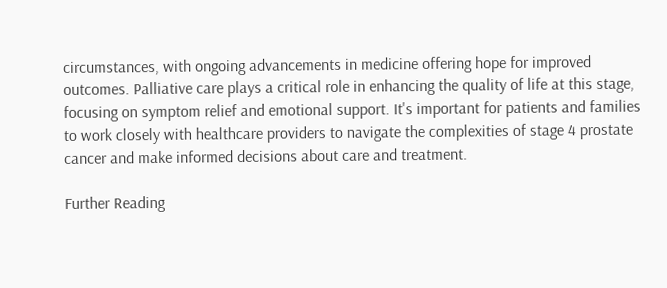circumstances, with ongoing advancements in medicine offering hope for improved outcomes. Palliative care plays a critical role in enhancing the quality of life at this stage, focusing on symptom relief and emotional support. It's important for patients and families to work closely with healthcare providers to navigate the complexities of stage 4 prostate cancer and make informed decisions about care and treatment.

Further Reading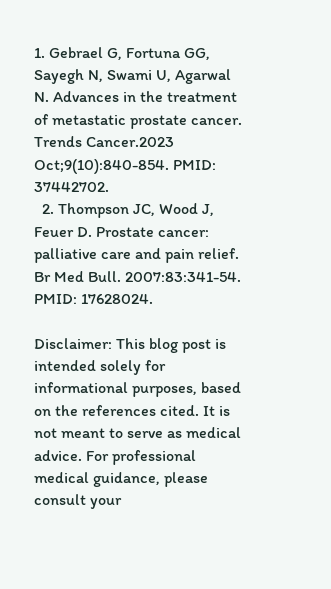1. Gebrael G, Fortuna GG, Sayegh N, Swami U, Agarwal N. Advances in the treatment of metastatic prostate cancer. Trends Cancer.2023 Oct;9(10):840-854. PMID: 37442702.
  2. Thompson JC, Wood J, Feuer D. Prostate cancer: palliative care and pain relief. Br Med Bull. 2007:83:341-54. PMID: 17628024.

Disclaimer: This blog post is intended solely for informational purposes, based on the references cited. It is not meant to serve as medical advice. For professional medical guidance, please consult your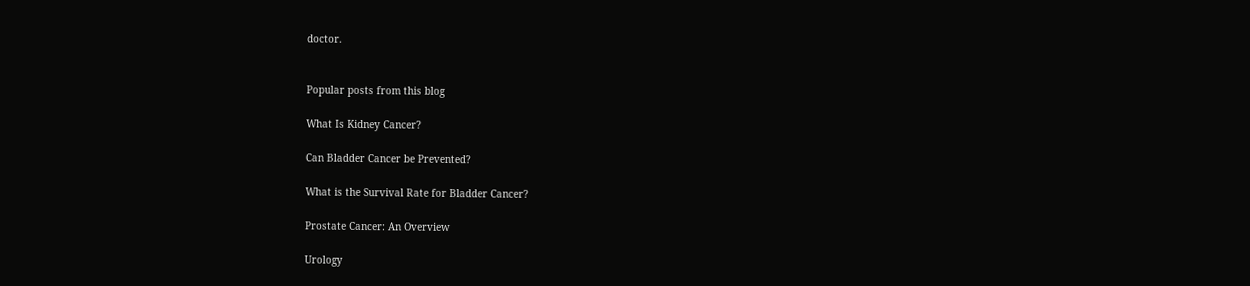doctor.


Popular posts from this blog

What Is Kidney Cancer?

Can Bladder Cancer be Prevented?

What is the Survival Rate for Bladder Cancer?

Prostate Cancer: An Overview

Urology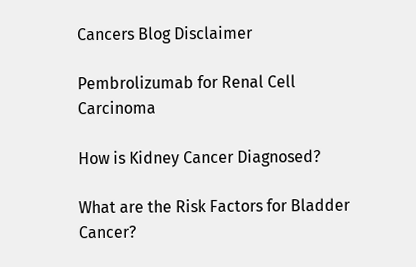Cancers Blog Disclaimer

Pembrolizumab for Renal Cell Carcinoma

How is Kidney Cancer Diagnosed?

What are the Risk Factors for Bladder Cancer?